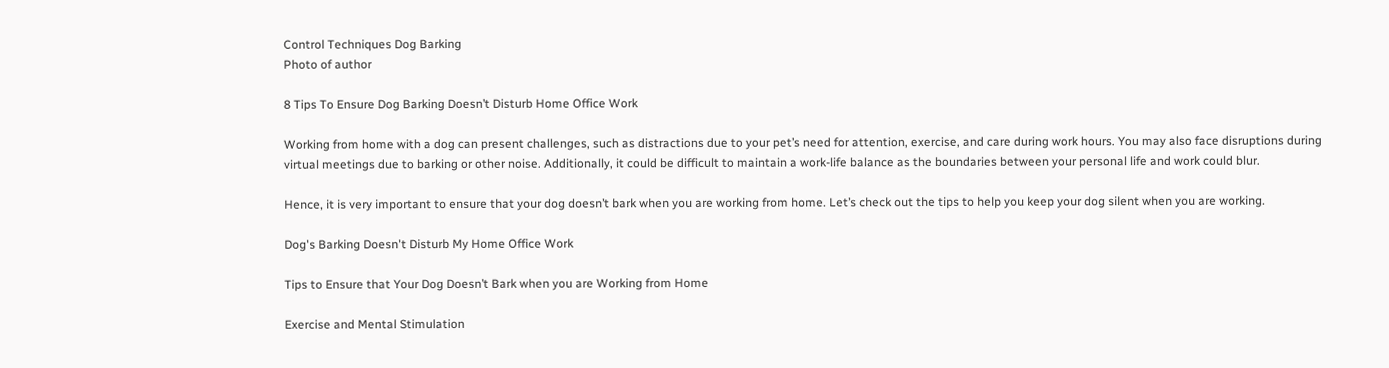Control Techniques Dog Barking
Photo of author

8 Tips To Ensure Dog Barking Doesn’t Disturb Home Office Work

Working from home with a dog can present challenges, such as distractions due to your pet’s need for attention, exercise, and care during work hours. You may also face disruptions during virtual meetings due to barking or other noise. Additionally, it could be difficult to maintain a work-life balance as the boundaries between your personal life and work could blur.

Hence, it is very important to ensure that your dog doesn’t bark when you are working from home. Let’s check out the tips to help you keep your dog silent when you are working.

Dog's Barking Doesn't Disturb My Home Office Work

Tips to Ensure that Your Dog Doesn’t Bark when you are Working from Home

Exercise and Mental Stimulation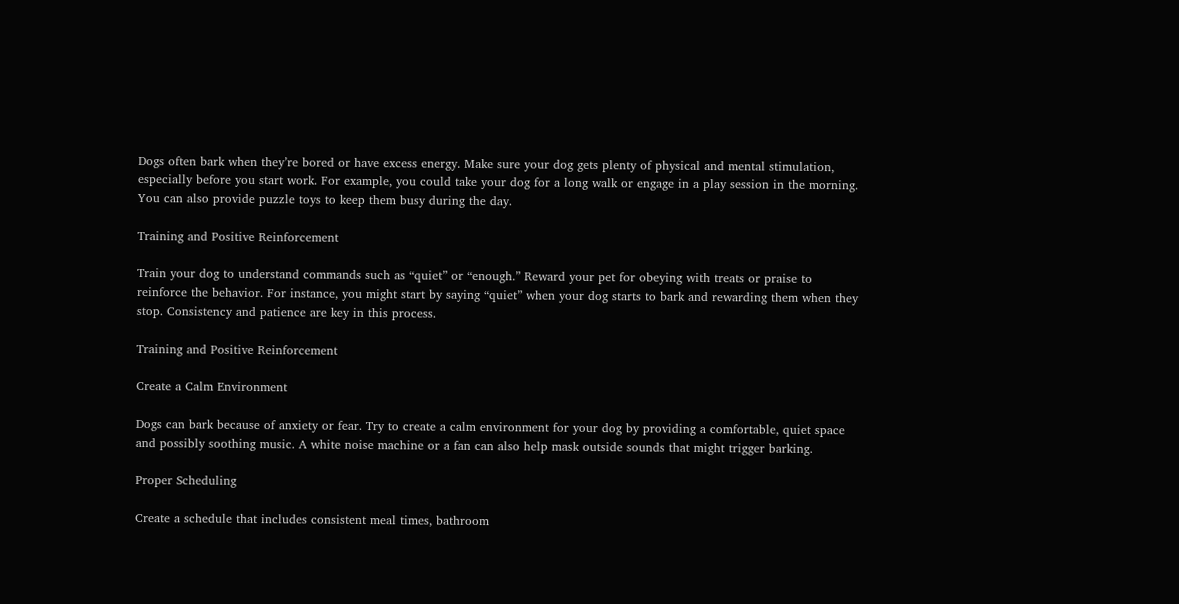Dogs often bark when they’re bored or have excess energy. Make sure your dog gets plenty of physical and mental stimulation, especially before you start work. For example, you could take your dog for a long walk or engage in a play session in the morning. You can also provide puzzle toys to keep them busy during the day.

Training and Positive Reinforcement

Train your dog to understand commands such as “quiet” or “enough.” Reward your pet for obeying with treats or praise to reinforce the behavior. For instance, you might start by saying “quiet” when your dog starts to bark and rewarding them when they stop. Consistency and patience are key in this process.

Training and Positive Reinforcement

Create a Calm Environment

Dogs can bark because of anxiety or fear. Try to create a calm environment for your dog by providing a comfortable, quiet space and possibly soothing music. A white noise machine or a fan can also help mask outside sounds that might trigger barking.

Proper Scheduling

Create a schedule that includes consistent meal times, bathroom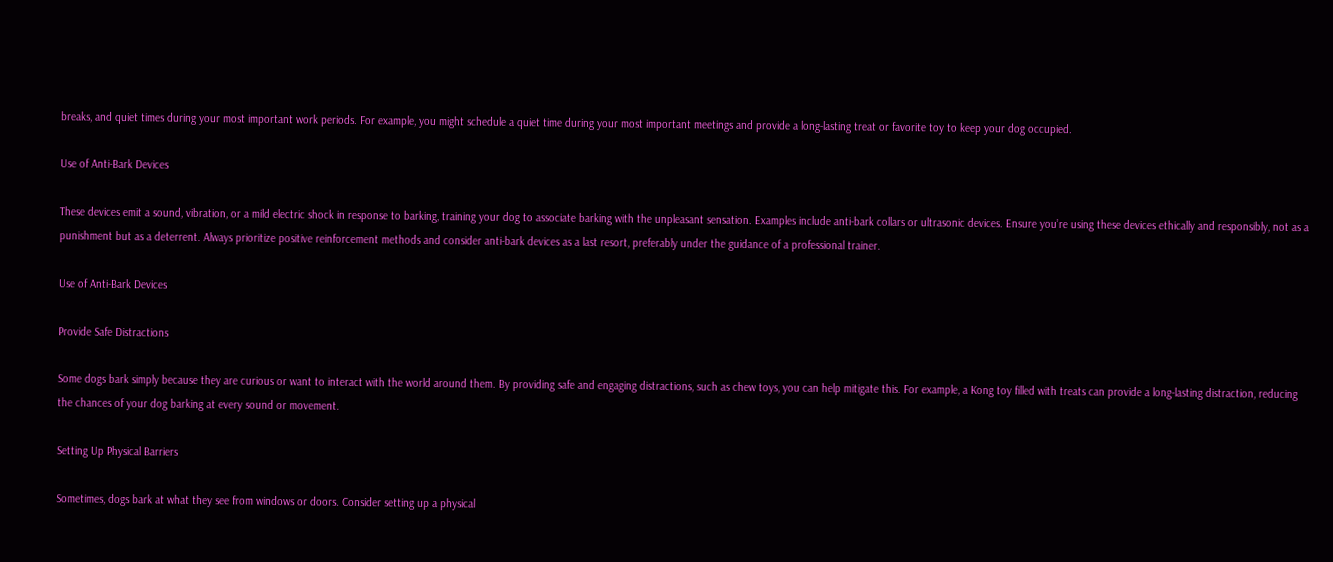breaks, and quiet times during your most important work periods. For example, you might schedule a quiet time during your most important meetings and provide a long-lasting treat or favorite toy to keep your dog occupied.

Use of Anti-Bark Devices

These devices emit a sound, vibration, or a mild electric shock in response to barking, training your dog to associate barking with the unpleasant sensation. Examples include anti-bark collars or ultrasonic devices. Ensure you’re using these devices ethically and responsibly, not as a punishment but as a deterrent. Always prioritize positive reinforcement methods and consider anti-bark devices as a last resort, preferably under the guidance of a professional trainer.

Use of Anti-Bark Devices

Provide Safe Distractions

Some dogs bark simply because they are curious or want to interact with the world around them. By providing safe and engaging distractions, such as chew toys, you can help mitigate this. For example, a Kong toy filled with treats can provide a long-lasting distraction, reducing the chances of your dog barking at every sound or movement.

Setting Up Physical Barriers

Sometimes, dogs bark at what they see from windows or doors. Consider setting up a physical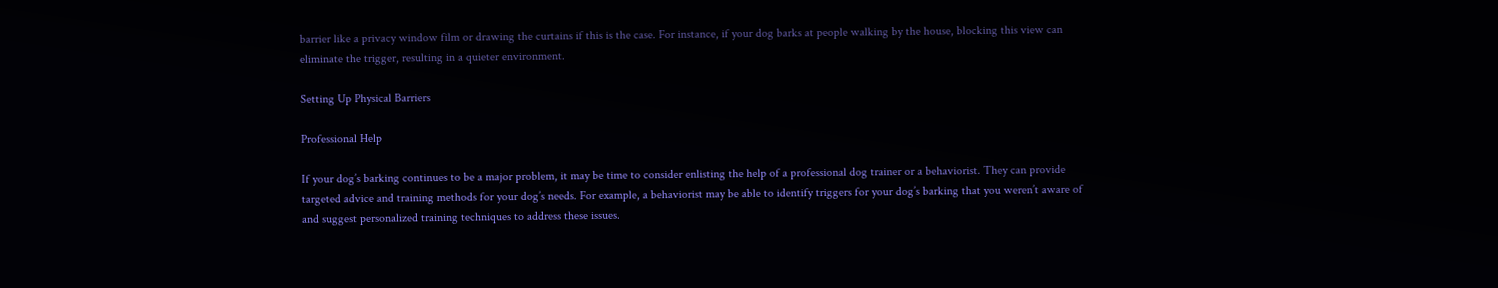barrier like a privacy window film or drawing the curtains if this is the case. For instance, if your dog barks at people walking by the house, blocking this view can eliminate the trigger, resulting in a quieter environment.

Setting Up Physical Barriers

Professional Help

If your dog’s barking continues to be a major problem, it may be time to consider enlisting the help of a professional dog trainer or a behaviorist. They can provide targeted advice and training methods for your dog’s needs. For example, a behaviorist may be able to identify triggers for your dog’s barking that you weren’t aware of and suggest personalized training techniques to address these issues.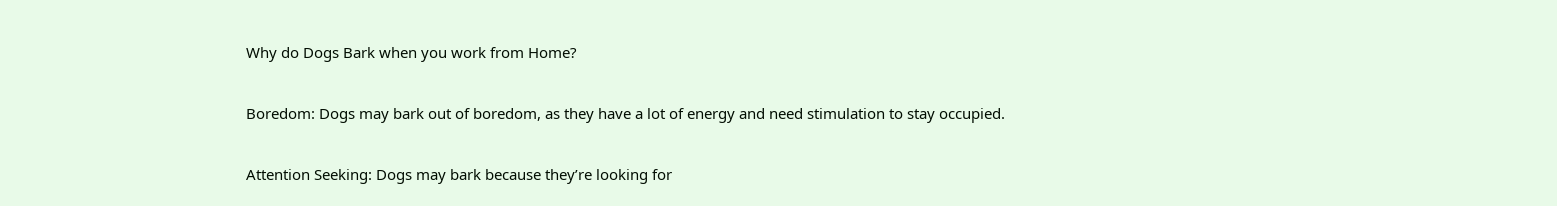Why do Dogs Bark when you work from Home?

Boredom: Dogs may bark out of boredom, as they have a lot of energy and need stimulation to stay occupied.

Attention Seeking: Dogs may bark because they’re looking for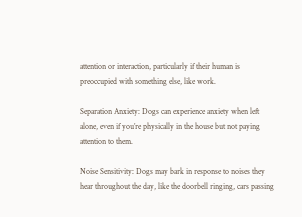attention or interaction, particularly if their human is preoccupied with something else, like work.

Separation Anxiety: Dogs can experience anxiety when left alone, even if you’re physically in the house but not paying attention to them.

Noise Sensitivity: Dogs may bark in response to noises they hear throughout the day, like the doorbell ringing, cars passing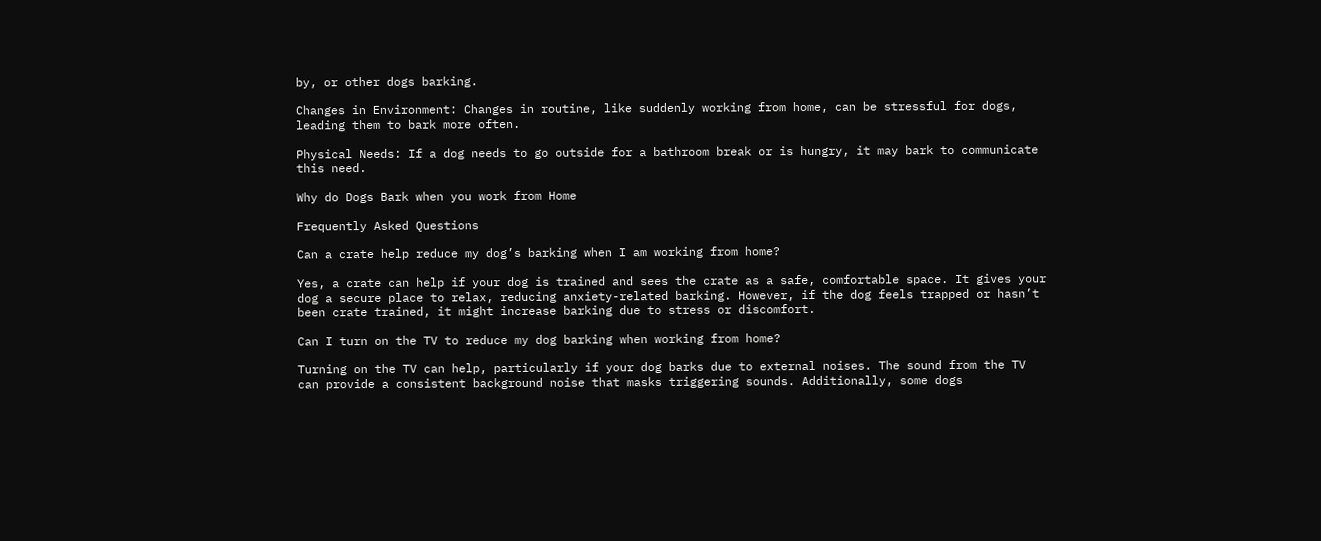by, or other dogs barking.

Changes in Environment: Changes in routine, like suddenly working from home, can be stressful for dogs, leading them to bark more often.

Physical Needs: If a dog needs to go outside for a bathroom break or is hungry, it may bark to communicate this need.

Why do Dogs Bark when you work from Home

Frequently Asked Questions

Can a crate help reduce my dog’s barking when I am working from home?

Yes, a crate can help if your dog is trained and sees the crate as a safe, comfortable space. It gives your dog a secure place to relax, reducing anxiety-related barking. However, if the dog feels trapped or hasn’t been crate trained, it might increase barking due to stress or discomfort.

Can I turn on the TV to reduce my dog barking when working from home?

Turning on the TV can help, particularly if your dog barks due to external noises. The sound from the TV can provide a consistent background noise that masks triggering sounds. Additionally, some dogs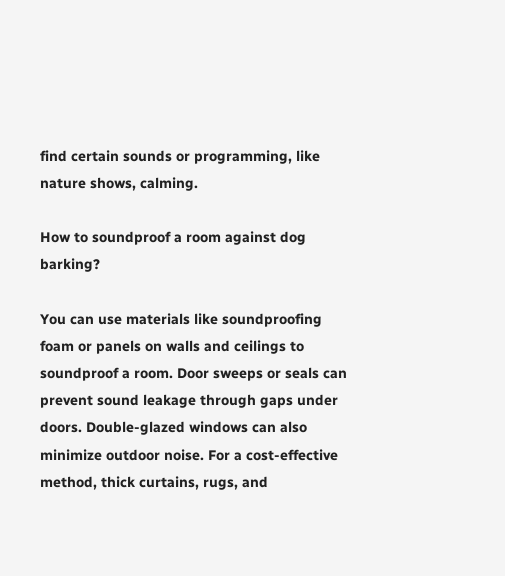find certain sounds or programming, like nature shows, calming.

How to soundproof a room against dog barking?

You can use materials like soundproofing foam or panels on walls and ceilings to soundproof a room. Door sweeps or seals can prevent sound leakage through gaps under doors. Double-glazed windows can also minimize outdoor noise. For a cost-effective method, thick curtains, rugs, and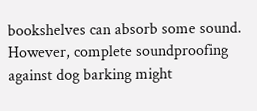bookshelves can absorb some sound. However, complete soundproofing against dog barking might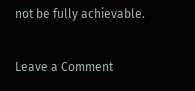not be fully achievable.

Leave a Comment